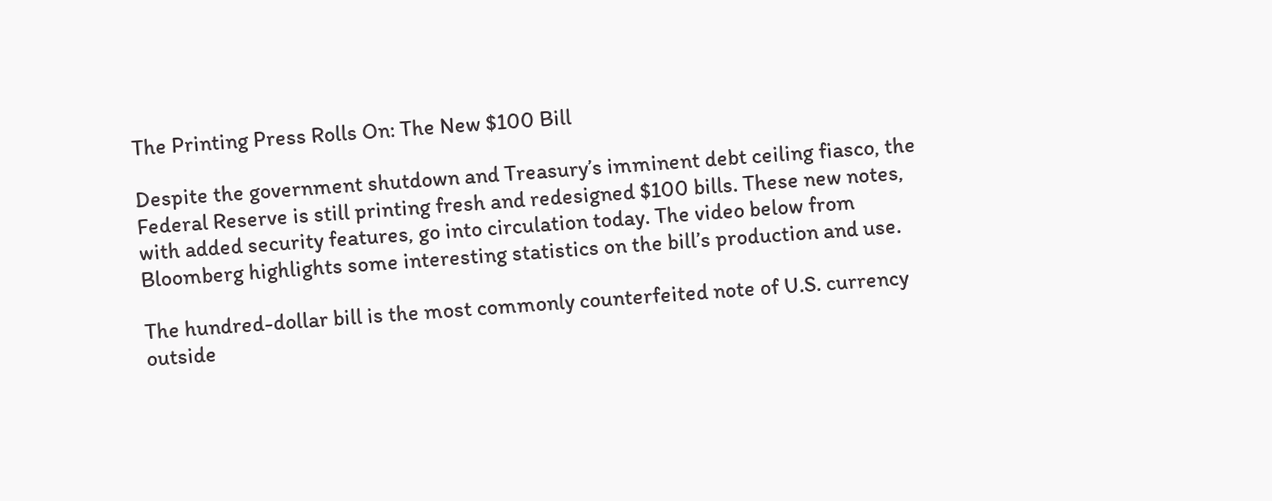The Printing Press Rolls On: The New $100 Bill

Despite the government shutdown and Treasury’s imminent debt ceiling fiasco, the Federal Reserve is still printing fresh and redesigned $100 bills. These new notes, with added security features, go into circulation today. The video below from Bloomberg highlights some interesting statistics on the bill’s production and use.

The hundred-dollar bill is the most commonly counterfeited note of U.S. currency outside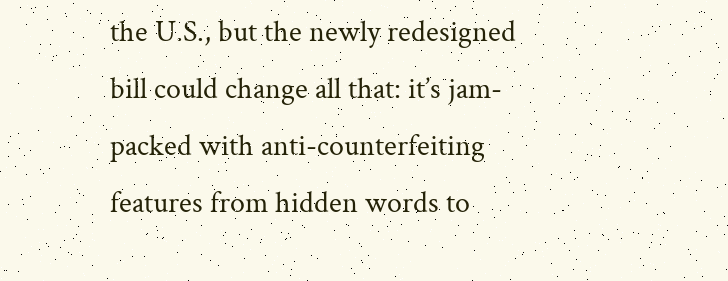the U.S., but the newly redesigned bill could change all that: it’s jam-packed with anti-counterfeiting features from hidden words to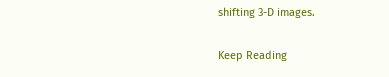shifting 3-D images.

Keep Reading